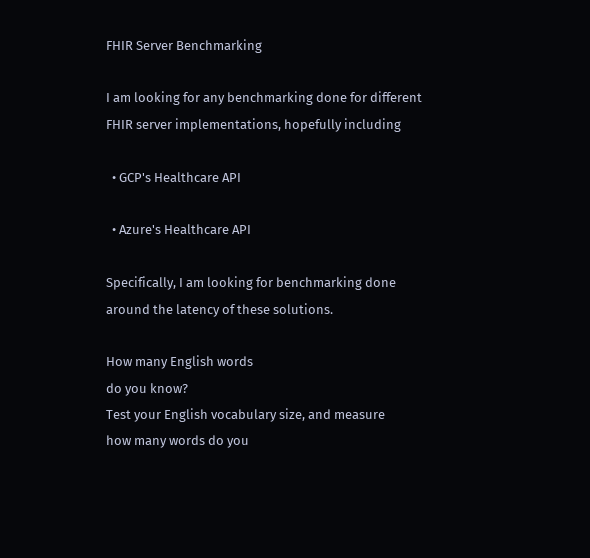FHIR Server Benchmarking

I am looking for any benchmarking done for different FHIR server implementations, hopefully including

  • GCP's Healthcare API

  • Azure's Healthcare API

Specifically, I am looking for benchmarking done around the latency of these solutions.

How many English words
do you know?
Test your English vocabulary size, and measure
how many words do you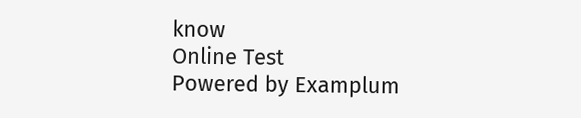know
Online Test
Powered by Examplum